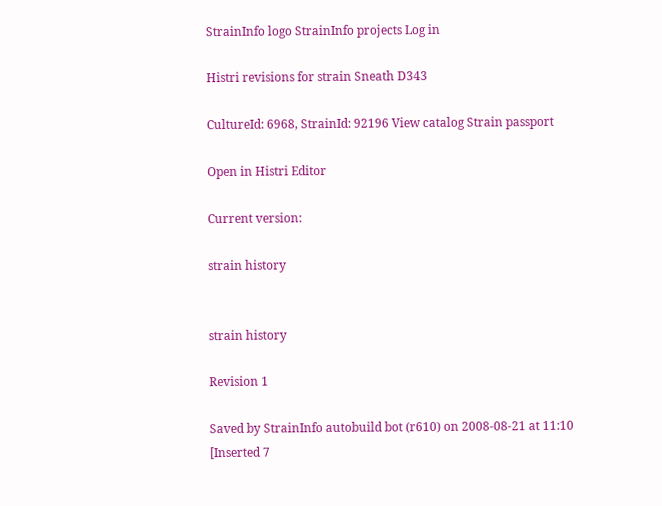StrainInfo logo StrainInfo projects Log in

Histri revisions for strain Sneath D343

CultureId: 6968, StrainId: 92196 View catalog Strain passport

Open in Histri Editor

Current version:

strain history


strain history

Revision 1

Saved by StrainInfo autobuild bot (r610) on 2008-08-21 at 11:10
[Inserted 7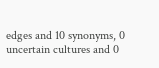edges and 10 synonyms, 0 uncertain cultures and 0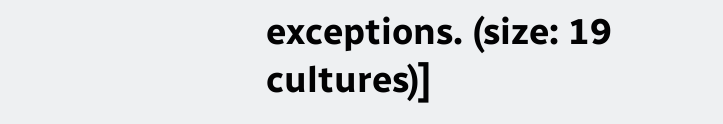exceptions. (size: 19 cultures)]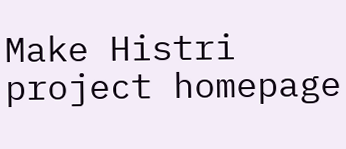Make Histri project homepage